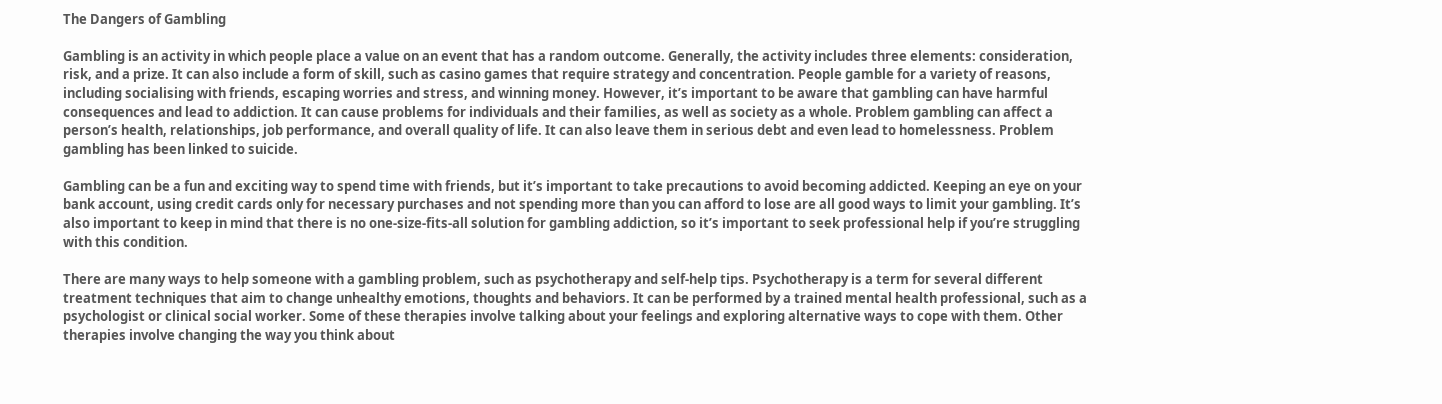The Dangers of Gambling

Gambling is an activity in which people place a value on an event that has a random outcome. Generally, the activity includes three elements: consideration, risk, and a prize. It can also include a form of skill, such as casino games that require strategy and concentration. People gamble for a variety of reasons, including socialising with friends, escaping worries and stress, and winning money. However, it’s important to be aware that gambling can have harmful consequences and lead to addiction. It can cause problems for individuals and their families, as well as society as a whole. Problem gambling can affect a person’s health, relationships, job performance, and overall quality of life. It can also leave them in serious debt and even lead to homelessness. Problem gambling has been linked to suicide.

Gambling can be a fun and exciting way to spend time with friends, but it’s important to take precautions to avoid becoming addicted. Keeping an eye on your bank account, using credit cards only for necessary purchases and not spending more than you can afford to lose are all good ways to limit your gambling. It’s also important to keep in mind that there is no one-size-fits-all solution for gambling addiction, so it’s important to seek professional help if you’re struggling with this condition.

There are many ways to help someone with a gambling problem, such as psychotherapy and self-help tips. Psychotherapy is a term for several different treatment techniques that aim to change unhealthy emotions, thoughts and behaviors. It can be performed by a trained mental health professional, such as a psychologist or clinical social worker. Some of these therapies involve talking about your feelings and exploring alternative ways to cope with them. Other therapies involve changing the way you think about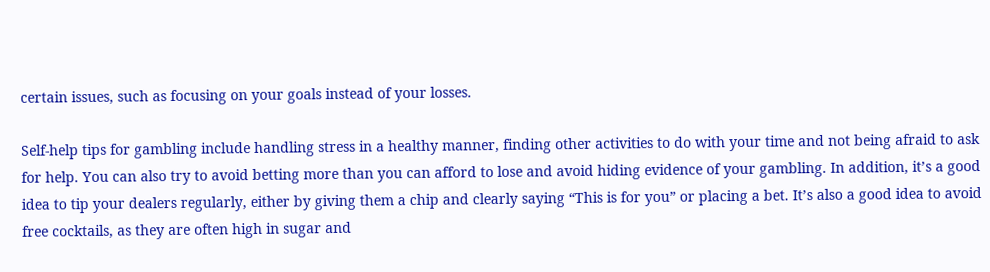certain issues, such as focusing on your goals instead of your losses.

Self-help tips for gambling include handling stress in a healthy manner, finding other activities to do with your time and not being afraid to ask for help. You can also try to avoid betting more than you can afford to lose and avoid hiding evidence of your gambling. In addition, it’s a good idea to tip your dealers regularly, either by giving them a chip and clearly saying “This is for you” or placing a bet. It’s also a good idea to avoid free cocktails, as they are often high in sugar and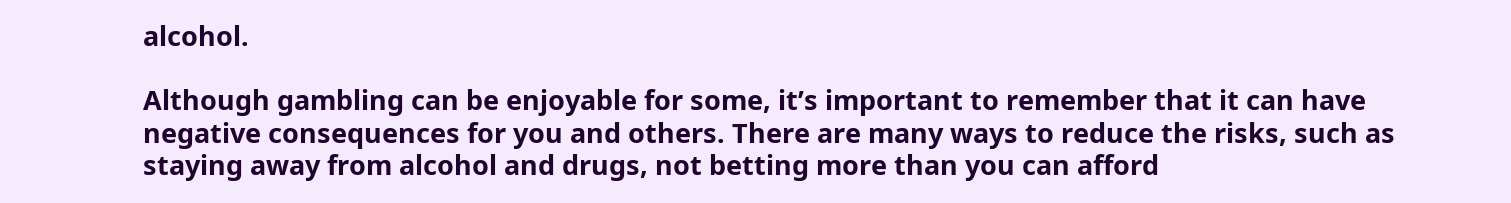alcohol.

Although gambling can be enjoyable for some, it’s important to remember that it can have negative consequences for you and others. There are many ways to reduce the risks, such as staying away from alcohol and drugs, not betting more than you can afford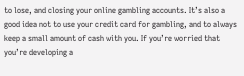to lose, and closing your online gambling accounts. It’s also a good idea not to use your credit card for gambling, and to always keep a small amount of cash with you. If you’re worried that you’re developing a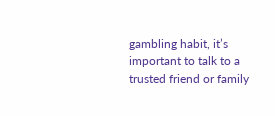gambling habit, it’s important to talk to a trusted friend or family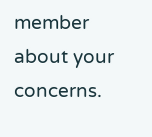member about your concerns.